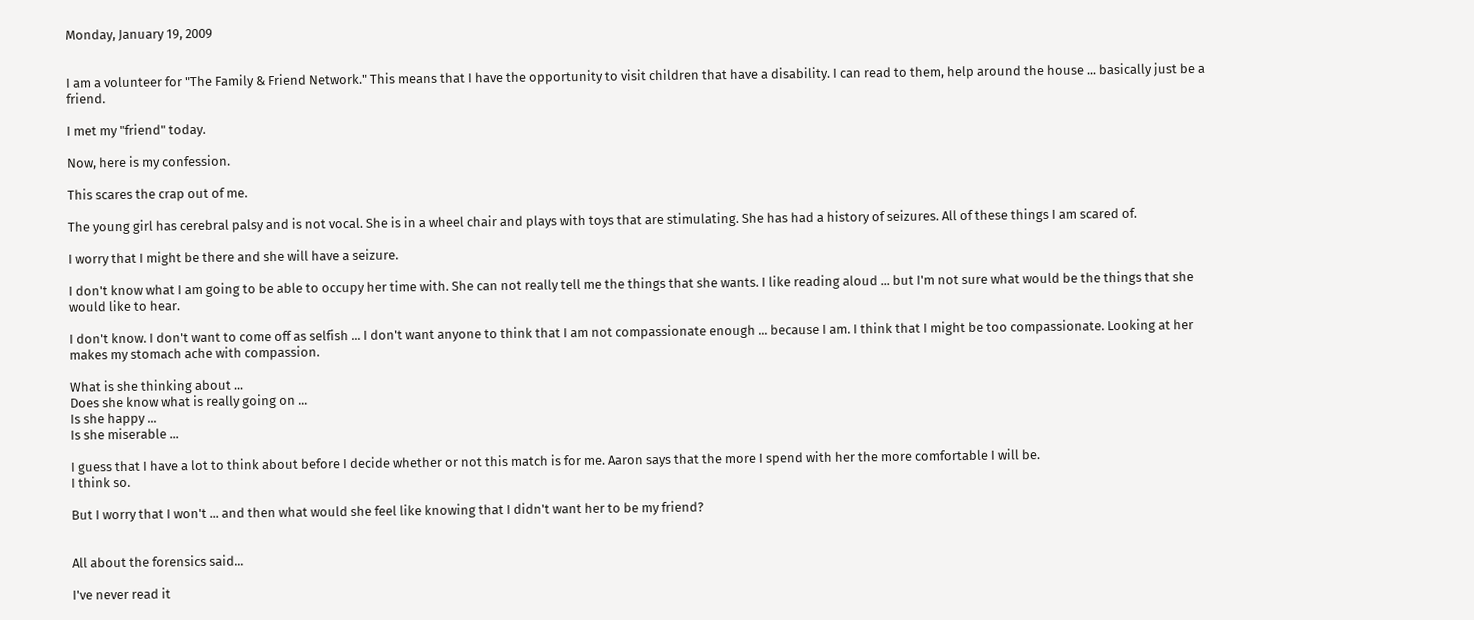Monday, January 19, 2009


I am a volunteer for "The Family & Friend Network." This means that I have the opportunity to visit children that have a disability. I can read to them, help around the house ... basically just be a friend.

I met my "friend" today.

Now, here is my confession.

This scares the crap out of me.

The young girl has cerebral palsy and is not vocal. She is in a wheel chair and plays with toys that are stimulating. She has had a history of seizures. All of these things I am scared of.

I worry that I might be there and she will have a seizure.

I don't know what I am going to be able to occupy her time with. She can not really tell me the things that she wants. I like reading aloud ... but I'm not sure what would be the things that she would like to hear.

I don't know. I don't want to come off as selfish ... I don't want anyone to think that I am not compassionate enough ... because I am. I think that I might be too compassionate. Looking at her makes my stomach ache with compassion.

What is she thinking about ...
Does she know what is really going on ...
Is she happy ...
Is she miserable ...

I guess that I have a lot to think about before I decide whether or not this match is for me. Aaron says that the more I spend with her the more comfortable I will be.
I think so.

But I worry that I won't ... and then what would she feel like knowing that I didn't want her to be my friend?


All about the forensics said...

I've never read it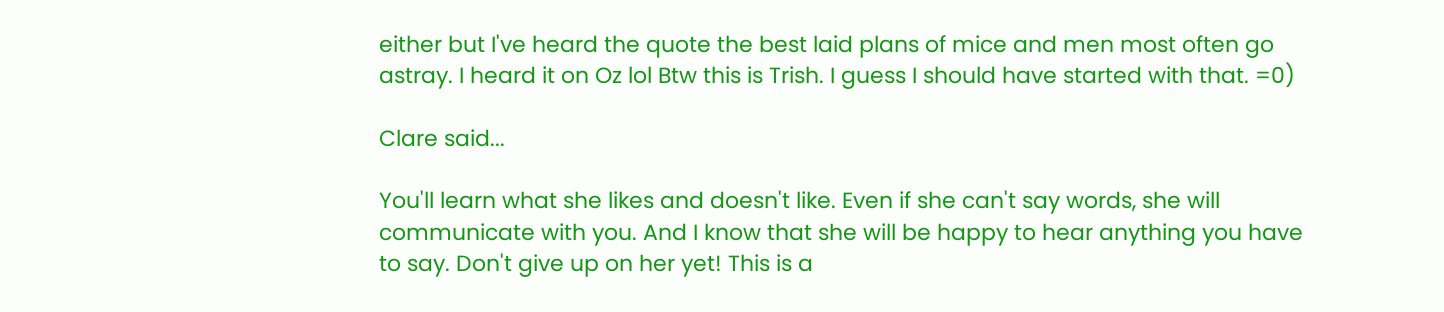either but I've heard the quote the best laid plans of mice and men most often go astray. I heard it on Oz lol Btw this is Trish. I guess I should have started with that. =0)

Clare said...

You'll learn what she likes and doesn't like. Even if she can't say words, she will communicate with you. And I know that she will be happy to hear anything you have to say. Don't give up on her yet! This is a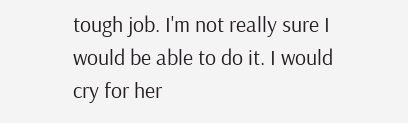tough job. I'm not really sure I would be able to do it. I would cry for her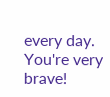every day. You're very brave!